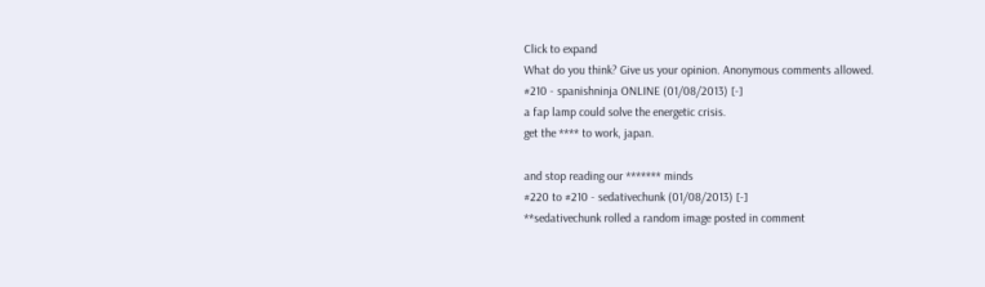Click to expand
What do you think? Give us your opinion. Anonymous comments allowed.
#210 - spanishninja ONLINE (01/08/2013) [-]
a fap lamp could solve the energetic crisis.
get the **** to work, japan.

and stop reading our ******* minds
#220 to #210 - sedativechunk (01/08/2013) [-]
**sedativechunk rolled a random image posted in comment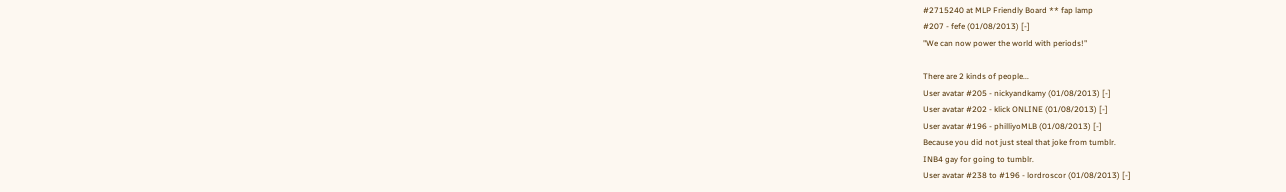#2715240 at MLP Friendly Board ** fap lamp
#207 - fefe (01/08/2013) [-]
"We can now power the world with periods!"

There are 2 kinds of people...
User avatar #205 - nickyandkamy (01/08/2013) [-]
User avatar #202 - klick ONLINE (01/08/2013) [-]
User avatar #196 - philliyoMLB (01/08/2013) [-]
Because you did not just steal that joke from tumblr.
INB4 gay for going to tumblr.
User avatar #238 to #196 - lordroscor (01/08/2013) [-]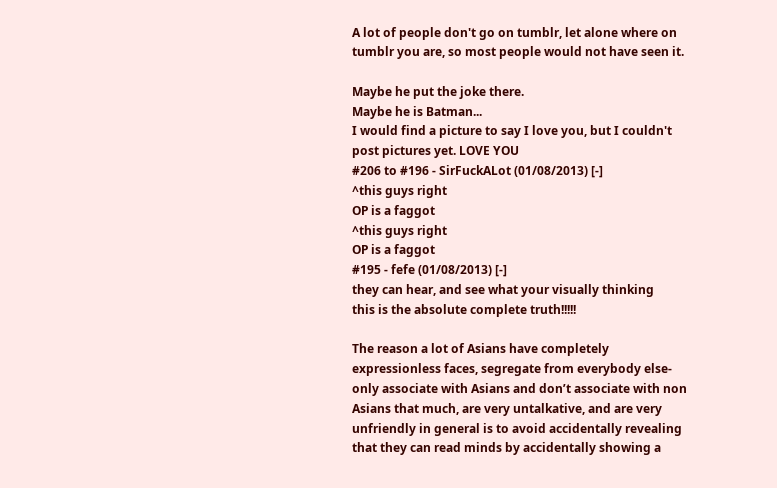A lot of people don't go on tumblr, let alone where on tumblr you are, so most people would not have seen it.

Maybe he put the joke there.
Maybe he is Batman...
I would find a picture to say I love you, but I couldn't post pictures yet. LOVE YOU
#206 to #196 - SirFuckALot (01/08/2013) [-]
^this guys right
OP is a faggot
^this guys right
OP is a faggot
#195 - fefe (01/08/2013) [-]
they can hear, and see what your visually thinking
this is the absolute complete truth!!!!!

The reason a lot of Asians have completely expressionless faces, segregate from everybody else-only associate with Asians and don’t associate with non Asians that much, are very untalkative, and are very unfriendly in general is to avoid accidentally revealing that they can read minds by accidentally showing a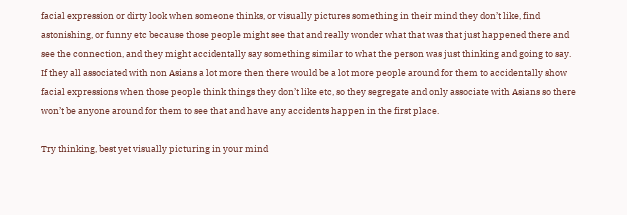facial expression or dirty look when someone thinks, or visually pictures something in their mind they don’t like, find astonishing, or funny etc because those people might see that and really wonder what that was that just happened there and see the connection, and they might accidentally say something similar to what the person was just thinking and going to say. If they all associated with non Asians a lot more then there would be a lot more people around for them to accidentally show facial expressions when those people think things they don’t like etc, so they segregate and only associate with Asians so there won’t be anyone around for them to see that and have any accidents happen in the first place.

Try thinking, best yet visually picturing in your mind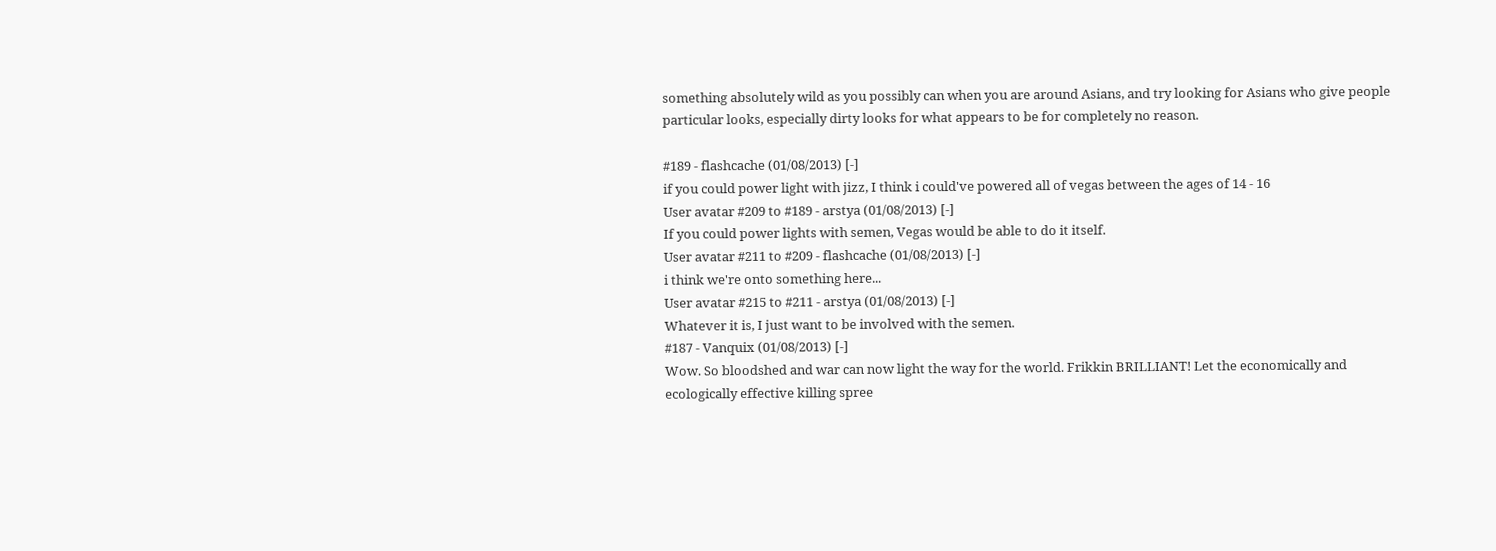something absolutely wild as you possibly can when you are around Asians, and try looking for Asians who give people particular looks, especially dirty looks for what appears to be for completely no reason.

#189 - flashcache (01/08/2013) [-]
if you could power light with jizz, I think i could've powered all of vegas between the ages of 14 - 16
User avatar #209 to #189 - arstya (01/08/2013) [-]
If you could power lights with semen, Vegas would be able to do it itself.
User avatar #211 to #209 - flashcache (01/08/2013) [-]
i think we're onto something here...
User avatar #215 to #211 - arstya (01/08/2013) [-]
Whatever it is, I just want to be involved with the semen.
#187 - Vanquix (01/08/2013) [-]
Wow. So bloodshed and war can now light the way for the world. Frikkin BRILLIANT! Let the economically and ecologically effective killing spree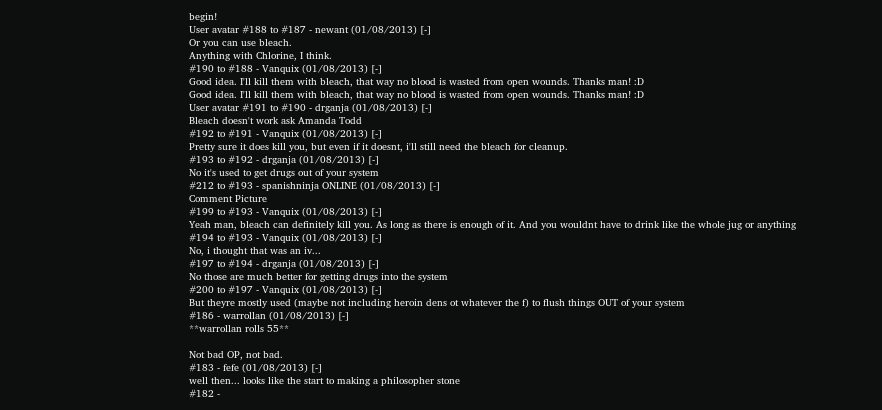begin!
User avatar #188 to #187 - newant (01/08/2013) [-]
Or you can use bleach.
Anything with Chlorine, I think.
#190 to #188 - Vanquix (01/08/2013) [-]
Good idea. I'll kill them with bleach, that way no blood is wasted from open wounds. Thanks man! :D
Good idea. I'll kill them with bleach, that way no blood is wasted from open wounds. Thanks man! :D
User avatar #191 to #190 - drganja (01/08/2013) [-]
Bleach doesn't work ask Amanda Todd
#192 to #191 - Vanquix (01/08/2013) [-]
Pretty sure it does kill you, but even if it doesnt, i'll still need the bleach for cleanup.
#193 to #192 - drganja (01/08/2013) [-]
No it's used to get drugs out of your system
#212 to #193 - spanishninja ONLINE (01/08/2013) [-]
Comment Picture
#199 to #193 - Vanquix (01/08/2013) [-]
Yeah man, bleach can definitely kill you. As long as there is enough of it. And you wouldnt have to drink like the whole jug or anything
#194 to #193 - Vanquix (01/08/2013) [-]
No, i thought that was an iv...
#197 to #194 - drganja (01/08/2013) [-]
No those are much better for getting drugs into the system
#200 to #197 - Vanquix (01/08/2013) [-]
But theyre mostly used (maybe not including heroin dens ot whatever the f) to flush things OUT of your system
#186 - warrollan (01/08/2013) [-]
**warrollan rolls 55**

Not bad OP, not bad.
#183 - fefe (01/08/2013) [-]
well then... looks like the start to making a philosopher stone
#182 -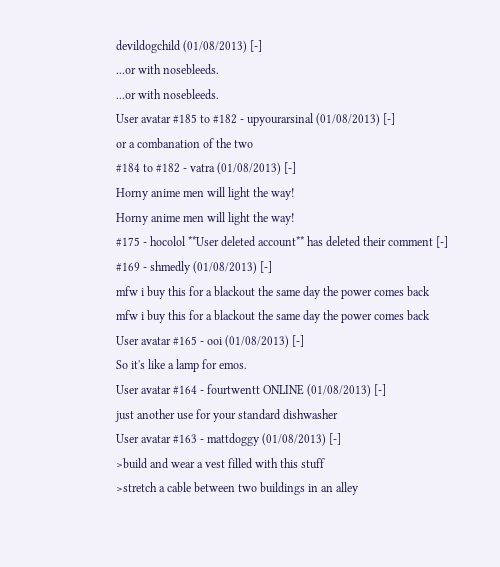devildogchild (01/08/2013) [-]
...or with nosebleeds.
...or with nosebleeds.
User avatar #185 to #182 - upyourarsinal (01/08/2013) [-]
or a combanation of the two
#184 to #182 - vatra (01/08/2013) [-]
Horny anime men will light the way!
Horny anime men will light the way!
#175 - hocolol **User deleted account** has deleted their comment [-]
#169 - shmedly (01/08/2013) [-]
mfw i buy this for a blackout the same day the power comes back
mfw i buy this for a blackout the same day the power comes back
User avatar #165 - ooi (01/08/2013) [-]
So it's like a lamp for emos.
User avatar #164 - fourtwentt ONLINE (01/08/2013) [-]
just another use for your standard dishwasher
User avatar #163 - mattdoggy (01/08/2013) [-]
>build and wear a vest filled with this stuff
>stretch a cable between two buildings in an alley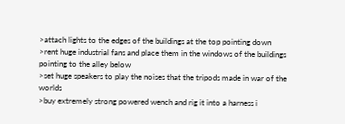>attach lights to the edges of the buildings at the top pointing down
>rent huge industrial fans and place them in the windows of the buildings pointing to the alley below
>set huge speakers to play the noises that the tripods made in war of the worlds
>buy extremely strong powered wench and rig it into a harness i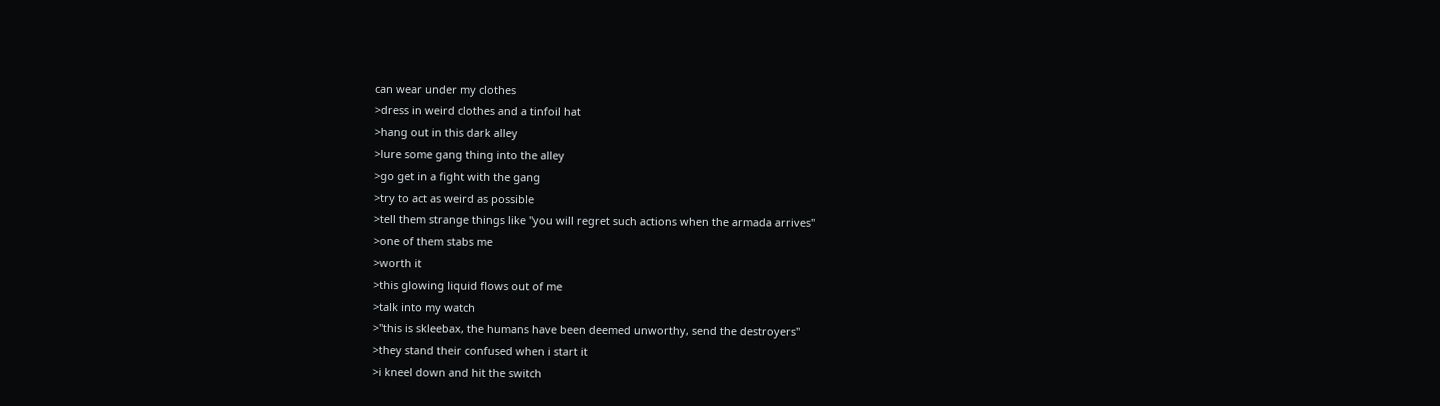can wear under my clothes
>dress in weird clothes and a tinfoil hat
>hang out in this dark alley
>lure some gang thing into the alley
>go get in a fight with the gang
>try to act as weird as possible
>tell them strange things like "you will regret such actions when the armada arrives"
>one of them stabs me
>worth it
>this glowing liquid flows out of me
>talk into my watch
>"this is skleebax, the humans have been deemed unworthy, send the destroyers"
>they stand their confused when i start it
>i kneel down and hit the switch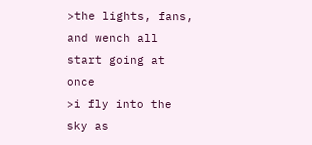>the lights, fans, and wench all start going at once
>i fly into the sky as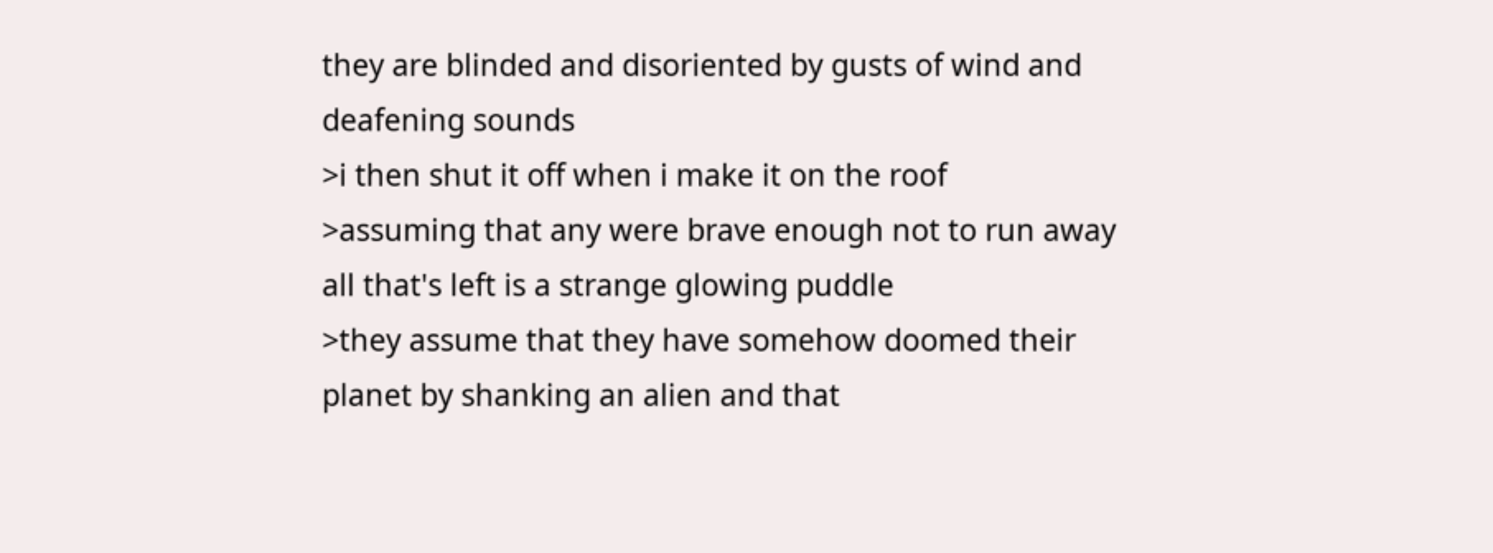they are blinded and disoriented by gusts of wind and deafening sounds
>i then shut it off when i make it on the roof
>assuming that any were brave enough not to run away all that's left is a strange glowing puddle
>they assume that they have somehow doomed their planet by shanking an alien and that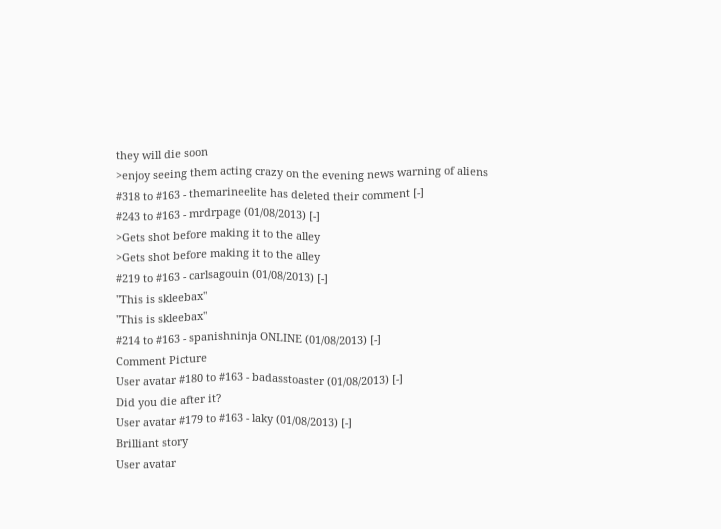they will die soon
>enjoy seeing them acting crazy on the evening news warning of aliens
#318 to #163 - themarineelite has deleted their comment [-]
#243 to #163 - mrdrpage (01/08/2013) [-]
>Gets shot before making it to the alley
>Gets shot before making it to the alley
#219 to #163 - carlsagouin (01/08/2013) [-]
"This is skleebax"
"This is skleebax"
#214 to #163 - spanishninja ONLINE (01/08/2013) [-]
Comment Picture
User avatar #180 to #163 - badasstoaster (01/08/2013) [-]
Did you die after it?
User avatar #179 to #163 - laky (01/08/2013) [-]
Brilliant story
User avatar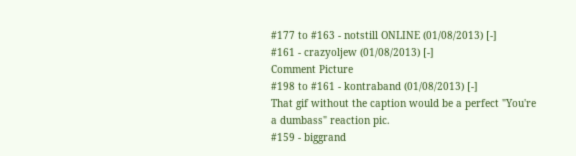#177 to #163 - notstill ONLINE (01/08/2013) [-]
#161 - crazyoljew (01/08/2013) [-]
Comment Picture
#198 to #161 - kontraband (01/08/2013) [-]
That gif without the caption would be a perfect "You're a dumbass" reaction pic.
#159 - biggrand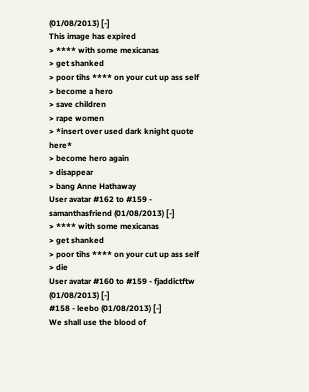(01/08/2013) [-]
This image has expired
> **** with some mexicanas
> get shanked
> poor tihs **** on your cut up ass self
> become a hero
> save children
> rape women
> *insert over used dark knight quote here*
> become hero again
> disappear
> bang Anne Hathaway
User avatar #162 to #159 - samanthasfriend (01/08/2013) [-]
> **** with some mexicanas
> get shanked
> poor tihs **** on your cut up ass self
> die
User avatar #160 to #159 - fjaddictftw (01/08/2013) [-]
#158 - leebo (01/08/2013) [-]
We shall use the blood of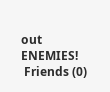out ENEMIES!
 Friends (0)